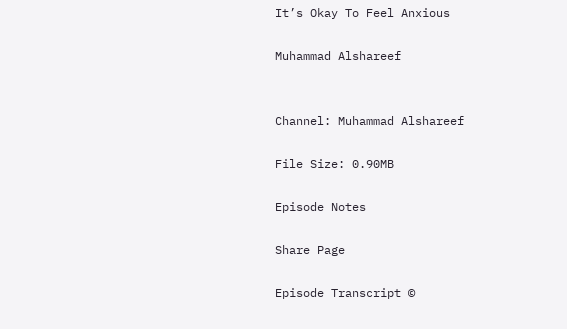It’s Okay To Feel Anxious

Muhammad Alshareef


Channel: Muhammad Alshareef

File Size: 0.90MB

Episode Notes

Share Page

Episode Transcript ©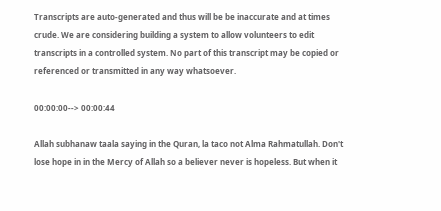Transcripts are auto-generated and thus will be be inaccurate and at times crude. We are considering building a system to allow volunteers to edit transcripts in a controlled system. No part of this transcript may be copied or referenced or transmitted in any way whatsoever.

00:00:00--> 00:00:44

Allah subhanaw taala saying in the Quran, la taco not Alma Rahmatullah. Don't lose hope in in the Mercy of Allah so a believer never is hopeless. But when it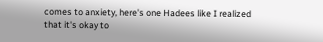comes to anxiety, here's one Hadees like I realized that it's okay to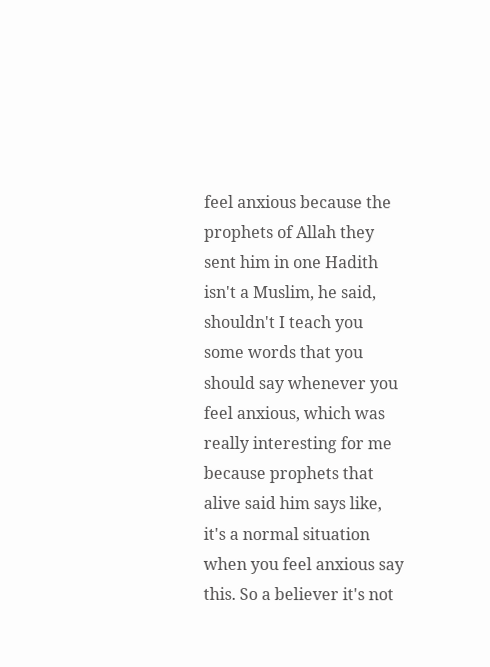feel anxious because the prophets of Allah they sent him in one Hadith isn't a Muslim, he said, shouldn't I teach you some words that you should say whenever you feel anxious, which was really interesting for me because prophets that alive said him says like, it's a normal situation when you feel anxious say this. So a believer it's not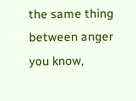the same thing between anger you know,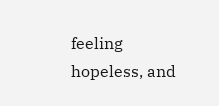feeling hopeless, and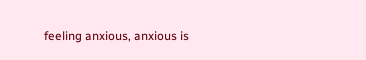feeling anxious, anxious is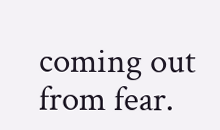coming out from fear.